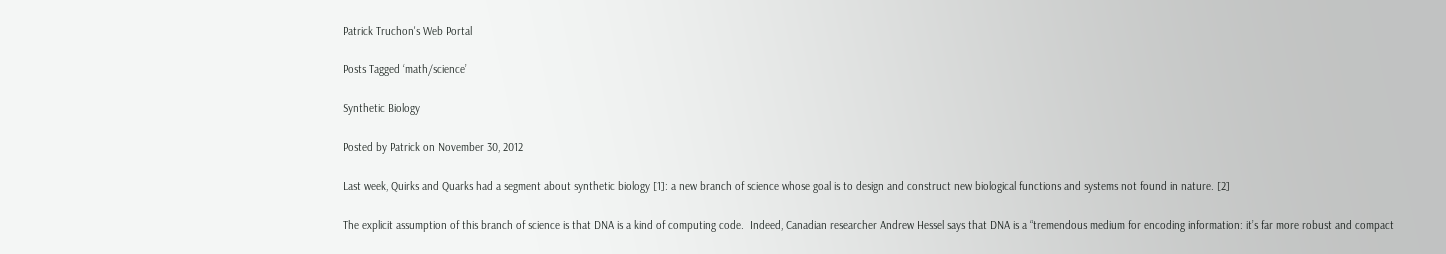Patrick Truchon's Web Portal

Posts Tagged ‘math/science’

Synthetic Biology

Posted by Patrick on November 30, 2012

Last week, Quirks and Quarks had a segment about synthetic biology [1]: a new branch of science whose goal is to design and construct new biological functions and systems not found in nature. [2]

The explicit assumption of this branch of science is that DNA is a kind of computing code.  Indeed, Canadian researcher Andrew Hessel says that DNA is a “tremendous medium for encoding information: it’s far more robust and compact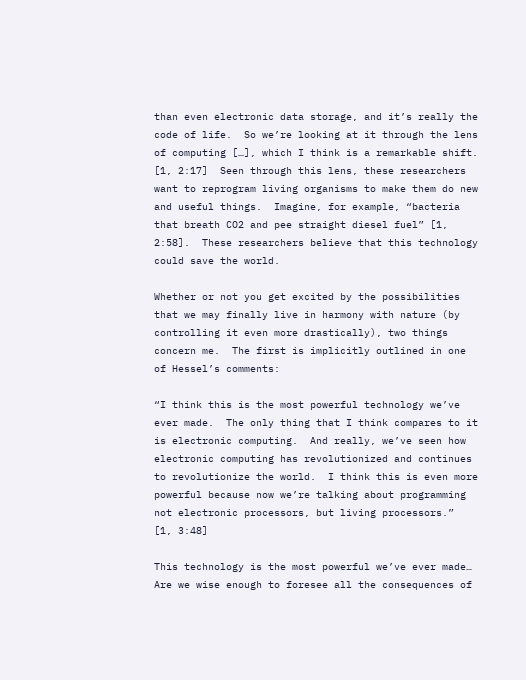than even electronic data storage, and it’s really the code of life.  So we’re looking at it through the lens of computing […], which I think is a remarkable shift. [1, 2:17]  Seen through this lens, these researchers want to reprogram living organisms to make them do new and useful things.  Imagine, for example, “bacteria that breath CO2 and pee straight diesel fuel” [1, 2:58].  These researchers believe that this technology could save the world.

Whether or not you get excited by the possibilities that we may finally live in harmony with nature (by controlling it even more drastically), two things concern me.  The first is implicitly outlined in one of Hessel’s comments:

“I think this is the most powerful technology we’ve ever made.  The only thing that I think compares to it is electronic computing.  And really, we’ve seen how electronic computing has revolutionized and continues to revolutionize the world.  I think this is even more powerful because now we’re talking about programming not electronic processors, but living processors.”  [1, 3:48]

This technology is the most powerful we’ve ever made… Are we wise enough to foresee all the consequences of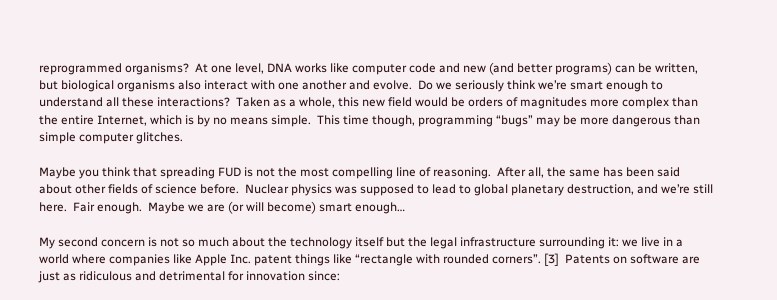reprogrammed organisms?  At one level, DNA works like computer code and new (and better programs) can be written, but biological organisms also interact with one another and evolve.  Do we seriously think we’re smart enough to understand all these interactions?  Taken as a whole, this new field would be orders of magnitudes more complex than the entire Internet, which is by no means simple.  This time though, programming “bugs” may be more dangerous than simple computer glitches.

Maybe you think that spreading FUD is not the most compelling line of reasoning.  After all, the same has been said about other fields of science before.  Nuclear physics was supposed to lead to global planetary destruction, and we’re still here.  Fair enough.  Maybe we are (or will become) smart enough…

My second concern is not so much about the technology itself but the legal infrastructure surrounding it: we live in a world where companies like Apple Inc. patent things like “rectangle with rounded corners”. [3]  Patents on software are just as ridiculous and detrimental for innovation since: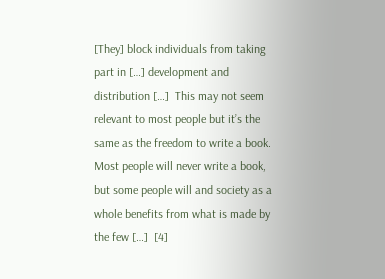[They] block individuals from taking part in […] development and distribution […]  This may not seem relevant to most people but it’s the same as the freedom to write a book. Most people will never write a book, but some people will and society as a whole benefits from what is made by the few […]  [4]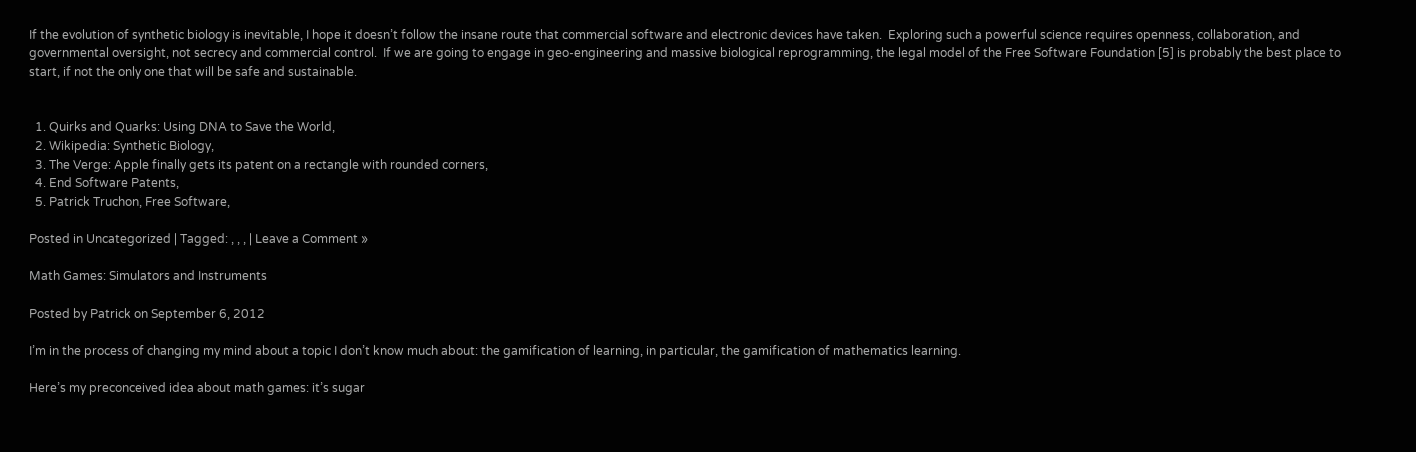If the evolution of synthetic biology is inevitable, I hope it doesn’t follow the insane route that commercial software and electronic devices have taken.  Exploring such a powerful science requires openness, collaboration, and governmental oversight, not secrecy and commercial control.  If we are going to engage in geo-engineering and massive biological reprogramming, the legal model of the Free Software Foundation [5] is probably the best place to start, if not the only one that will be safe and sustainable.


  1. Quirks and Quarks: Using DNA to Save the World,
  2. Wikipedia: Synthetic Biology,
  3. The Verge: Apple finally gets its patent on a rectangle with rounded corners,
  4. End Software Patents,
  5. Patrick Truchon, Free Software,

Posted in Uncategorized | Tagged: , , , | Leave a Comment »

Math Games: Simulators and Instruments

Posted by Patrick on September 6, 2012

I’m in the process of changing my mind about a topic I don’t know much about: the gamification of learning, in particular, the gamification of mathematics learning.

Here’s my preconceived idea about math games: it’s sugar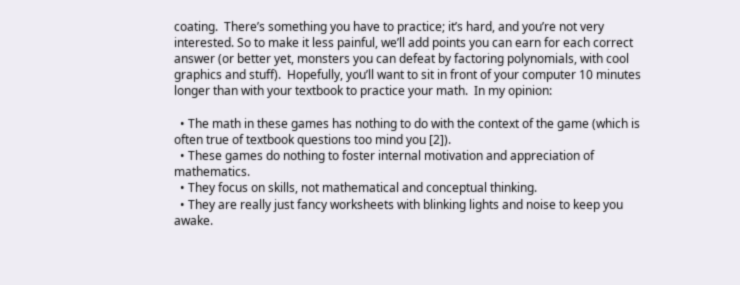coating.  There’s something you have to practice; it’s hard, and you’re not very interested. So to make it less painful, we’ll add points you can earn for each correct answer (or better yet, monsters you can defeat by factoring polynomials, with cool graphics and stuff).  Hopefully, you’ll want to sit in front of your computer 10 minutes longer than with your textbook to practice your math.  In my opinion:

  • The math in these games has nothing to do with the context of the game (which is often true of textbook questions too mind you [2]).
  • These games do nothing to foster internal motivation and appreciation of mathematics.
  • They focus on skills, not mathematical and conceptual thinking.
  • They are really just fancy worksheets with blinking lights and noise to keep you awake.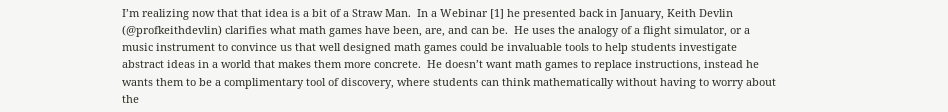I’m realizing now that that idea is a bit of a Straw Man.  In a Webinar [1] he presented back in January, Keith Devlin (@profkeithdevlin) clarifies what math games have been, are, and can be.  He uses the analogy of a flight simulator, or a music instrument to convince us that well designed math games could be invaluable tools to help students investigate abstract ideas in a world that makes them more concrete.  He doesn’t want math games to replace instructions, instead he wants them to be a complimentary tool of discovery, where students can think mathematically without having to worry about the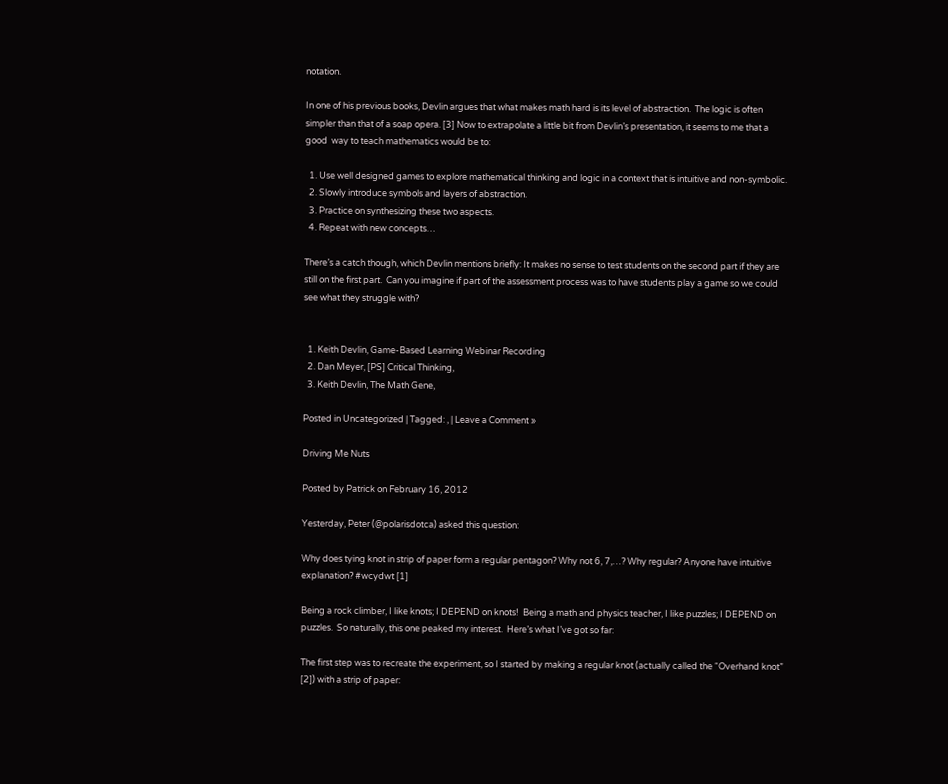notation.

In one of his previous books, Devlin argues that what makes math hard is its level of abstraction.  The logic is often simpler than that of a soap opera. [3] Now to extrapolate a little bit from Devlin’s presentation, it seems to me that a good  way to teach mathematics would be to:

  1. Use well designed games to explore mathematical thinking and logic in a context that is intuitive and non-symbolic.
  2. Slowly introduce symbols and layers of abstraction.
  3. Practice on synthesizing these two aspects.
  4. Repeat with new concepts…

There’s a catch though, which Devlin mentions briefly: It makes no sense to test students on the second part if they are still on the first part.  Can you imagine if part of the assessment process was to have students play a game so we could see what they struggle with?


  1. Keith Devlin, Game-Based Learning Webinar Recording
  2. Dan Meyer, [PS] Critical Thinking,
  3. Keith Devlin, The Math Gene,

Posted in Uncategorized | Tagged: , | Leave a Comment »

Driving Me Nuts

Posted by Patrick on February 16, 2012

Yesterday, Peter (@polarisdotca) asked this question:

Why does tying knot in strip of paper form a regular pentagon? Why not 6, 7,…? Why regular? Anyone have intuitive explanation? #wcydwt [1]

Being a rock climber, I like knots; I DEPEND on knots!  Being a math and physics teacher, I like puzzles; I DEPEND on puzzles.  So naturally, this one peaked my interest.  Here’s what I’ve got so far:

The first step was to recreate the experiment, so I started by making a regular knot (actually called the “Overhand knot” [2]) with a strip of paper: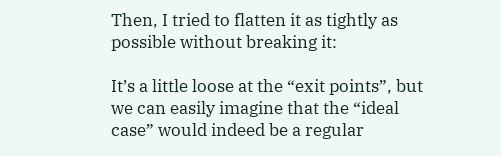Then, I tried to flatten it as tightly as possible without breaking it:

It’s a little loose at the “exit points”, but we can easily imagine that the “ideal case” would indeed be a regular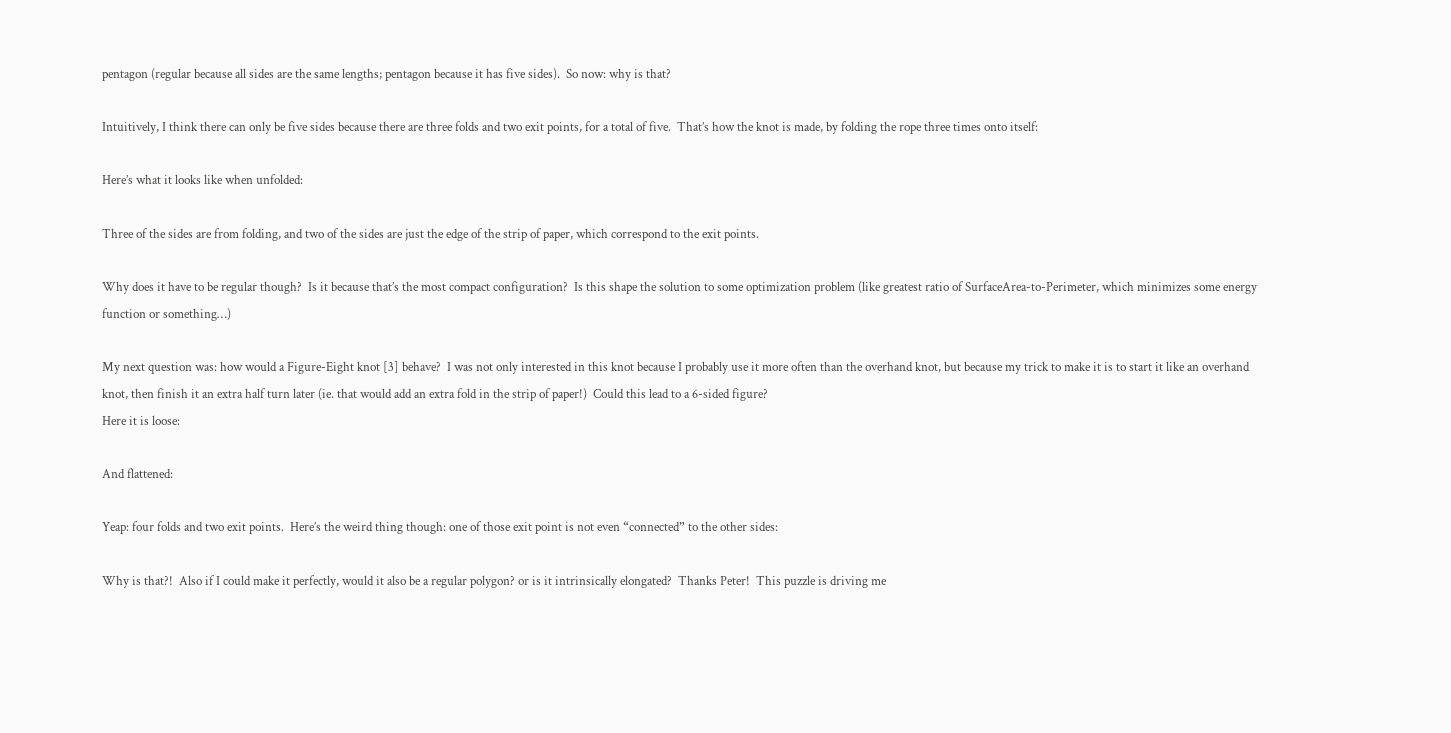pentagon (regular because all sides are the same lengths; pentagon because it has five sides).  So now: why is that?

Intuitively, I think there can only be five sides because there are three folds and two exit points, for a total of five.  That’s how the knot is made, by folding the rope three times onto itself:

Here’s what it looks like when unfolded:

Three of the sides are from folding, and two of the sides are just the edge of the strip of paper, which correspond to the exit points.

Why does it have to be regular though?  Is it because that’s the most compact configuration?  Is this shape the solution to some optimization problem (like greatest ratio of SurfaceArea-to-Perimeter, which minimizes some energy function or something…)

My next question was: how would a Figure-Eight knot [3] behave?  I was not only interested in this knot because I probably use it more often than the overhand knot, but because my trick to make it is to start it like an overhand knot, then finish it an extra half turn later (ie. that would add an extra fold in the strip of paper!)  Could this lead to a 6-sided figure?
Here it is loose:

And flattened:

Yeap: four folds and two exit points.  Here’s the weird thing though: one of those exit point is not even “connected” to the other sides:

Why is that?!  Also if I could make it perfectly, would it also be a regular polygon? or is it intrinsically elongated?  Thanks Peter!  This puzzle is driving me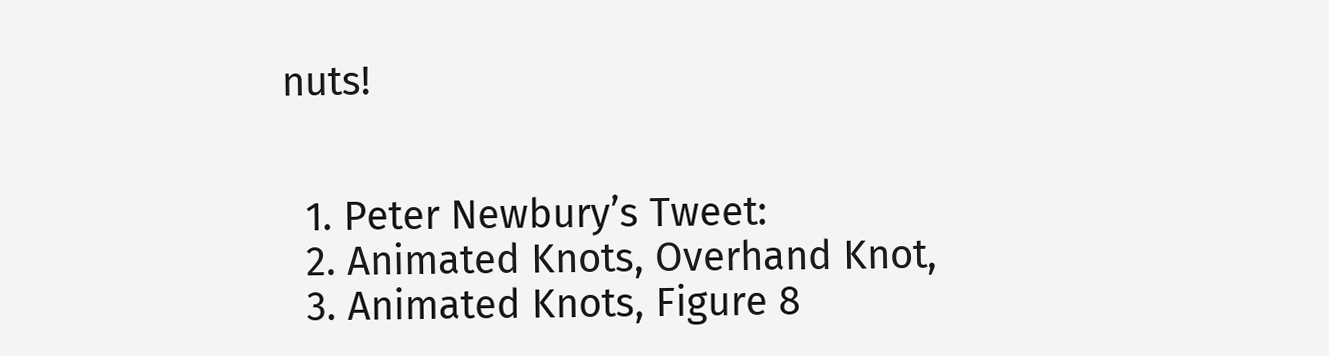nuts!


  1. Peter Newbury’s Tweet:
  2. Animated Knots, Overhand Knot,
  3. Animated Knots, Figure 8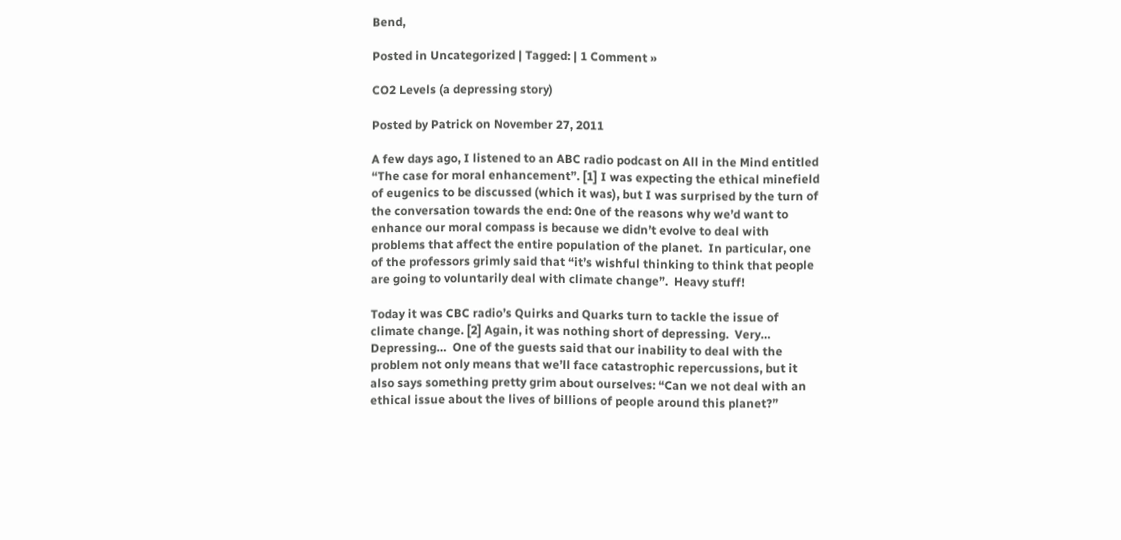Bend,

Posted in Uncategorized | Tagged: | 1 Comment »

CO2 Levels (a depressing story)

Posted by Patrick on November 27, 2011

A few days ago, I listened to an ABC radio podcast on All in the Mind entitled “The case for moral enhancement”. [1] I was expecting the ethical minefield of eugenics to be discussed (which it was), but I was surprised by the turn of the conversation towards the end: 0ne of the reasons why we’d want to enhance our moral compass is because we didn’t evolve to deal with problems that affect the entire population of the planet.  In particular, one of the professors grimly said that “it’s wishful thinking to think that people are going to voluntarily deal with climate change”.  Heavy stuff!

Today it was CBC radio’s Quirks and Quarks turn to tackle the issue of climate change. [2] Again, it was nothing short of depressing.  Very…  Depressing…  One of the guests said that our inability to deal with the problem not only means that we’ll face catastrophic repercussions, but it also says something pretty grim about ourselves: “Can we not deal with an ethical issue about the lives of billions of people around this planet?”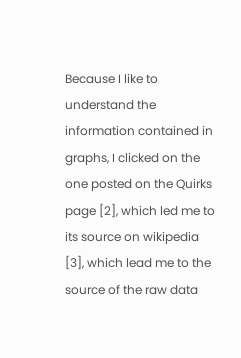Because I like to understand the information contained in graphs, I clicked on the one posted on the Quirks page [2], which led me to its source on wikipedia [3], which lead me to the source of the raw data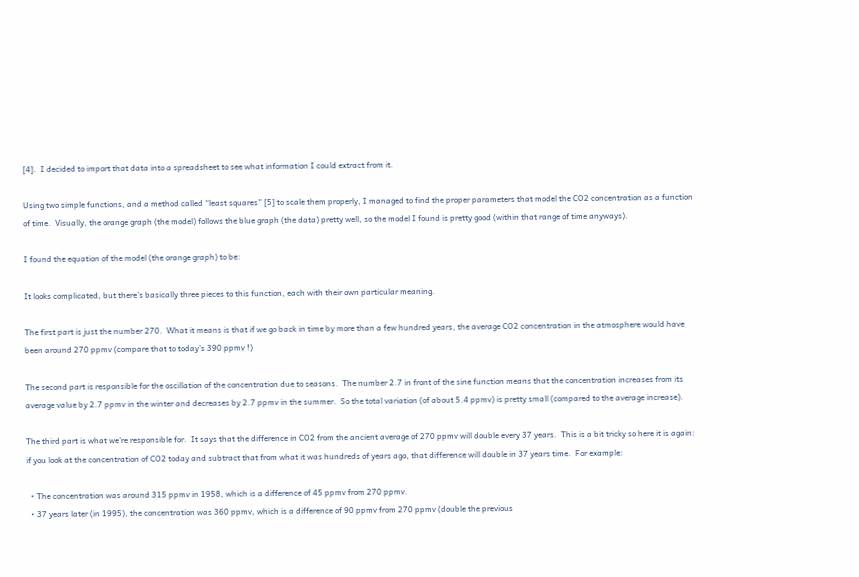[4].  I decided to import that data into a spreadsheet to see what information I could extract from it.

Using two simple functions, and a method called “least squares” [5] to scale them properly, I managed to find the proper parameters that model the CO2 concentration as a function of time.  Visually, the orange graph (the model) follows the blue graph (the data) pretty well, so the model I found is pretty good (within that range of time anyways).

I found the equation of the model (the orange graph) to be:

It looks complicated, but there’s basically three pieces to this function, each with their own particular meaning.

The first part is just the number 270.  What it means is that if we go back in time by more than a few hundred years, the average CO2 concentration in the atmosphere would have been around 270 ppmv (compare that to today’s 390 ppmv !)

The second part is responsible for the oscillation of the concentration due to seasons.  The number 2.7 in front of the sine function means that the concentration increases from its average value by 2.7 ppmv in the winter and decreases by 2.7 ppmv in the summer.  So the total variation (of about 5.4 ppmv) is pretty small (compared to the average increase).

The third part is what we’re responsible for.  It says that the difference in CO2 from the ancient average of 270 ppmv will double every 37 years.  This is a bit tricky so here it is again: if you look at the concentration of CO2 today and subtract that from what it was hundreds of years ago, that difference will double in 37 years time.  For example:

  • The concentration was around 315 ppmv in 1958, which is a difference of 45 ppmv from 270 ppmv.
  • 37 years later (in 1995), the concentration was 360 ppmv, which is a difference of 90 ppmv from 270 ppmv (double the previous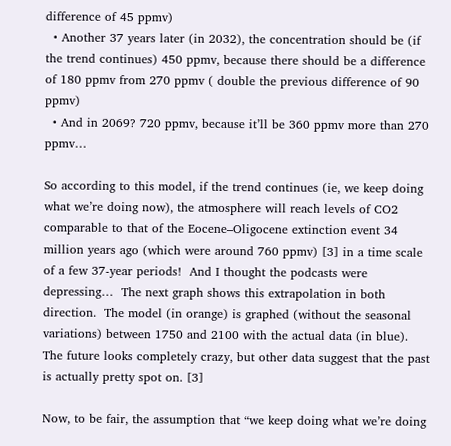difference of 45 ppmv)
  • Another 37 years later (in 2032), the concentration should be (if the trend continues) 450 ppmv, because there should be a difference of 180 ppmv from 270 ppmv ( double the previous difference of 90 ppmv)
  • And in 2069? 720 ppmv, because it’ll be 360 ppmv more than 270 ppmv…

So according to this model, if the trend continues (ie, we keep doing what we’re doing now), the atmosphere will reach levels of CO2 comparable to that of the Eocene–Oligocene extinction event 34 million years ago (which were around 760 ppmv) [3] in a time scale of a few 37-year periods!  And I thought the podcasts were depressing…  The next graph shows this extrapolation in both direction.  The model (in orange) is graphed (without the seasonal variations) between 1750 and 2100 with the actual data (in blue).  The future looks completely crazy, but other data suggest that the past is actually pretty spot on. [3]

Now, to be fair, the assumption that “we keep doing what we’re doing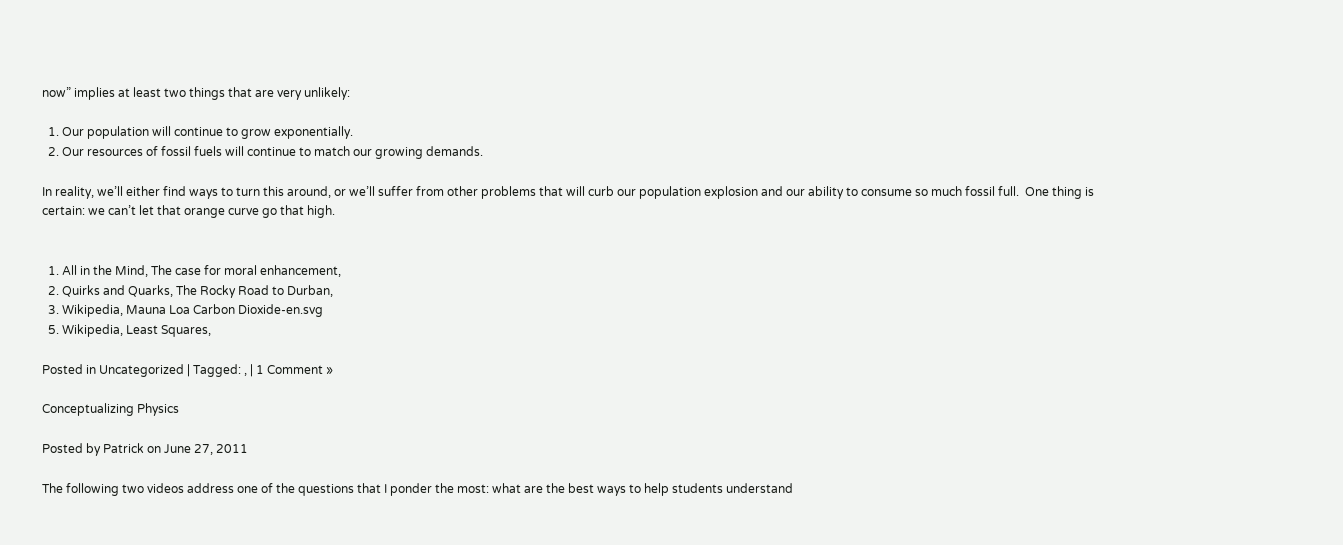now” implies at least two things that are very unlikely:

  1. Our population will continue to grow exponentially.
  2. Our resources of fossil fuels will continue to match our growing demands.

In reality, we’ll either find ways to turn this around, or we’ll suffer from other problems that will curb our population explosion and our ability to consume so much fossil full.  One thing is certain: we can’t let that orange curve go that high.


  1. All in the Mind, The case for moral enhancement,
  2. Quirks and Quarks, The Rocky Road to Durban,
  3. Wikipedia, Mauna Loa Carbon Dioxide-en.svg
  5. Wikipedia, Least Squares,

Posted in Uncategorized | Tagged: , | 1 Comment »

Conceptualizing Physics

Posted by Patrick on June 27, 2011

The following two videos address one of the questions that I ponder the most: what are the best ways to help students understand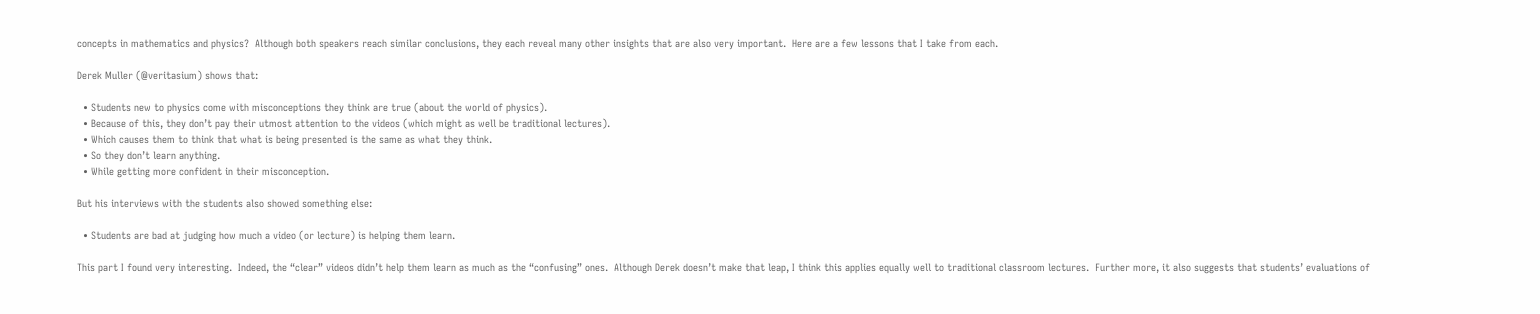concepts in mathematics and physics?  Although both speakers reach similar conclusions, they each reveal many other insights that are also very important.  Here are a few lessons that I take from each.

Derek Muller (@veritasium) shows that:

  • Students new to physics come with misconceptions they think are true (about the world of physics).
  • Because of this, they don’t pay their utmost attention to the videos (which might as well be traditional lectures).
  • Which causes them to think that what is being presented is the same as what they think.
  • So they don’t learn anything.
  • While getting more confident in their misconception.

But his interviews with the students also showed something else:

  • Students are bad at judging how much a video (or lecture) is helping them learn.

This part I found very interesting.  Indeed, the “clear” videos didn’t help them learn as much as the “confusing” ones.  Although Derek doesn’t make that leap, I think this applies equally well to traditional classroom lectures.  Further more, it also suggests that students’ evaluations of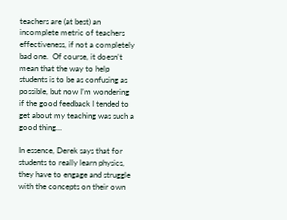teachers are (at best) an incomplete metric of teachers effectiveness, if not a completely bad one.  Of course, it doesn’t mean that the way to help students is to be as confusing as possible, but now I’m wondering if the good feedback I tended to get about my teaching was such a good thing…

In essence, Derek says that for students to really learn physics, they have to engage and struggle with the concepts on their own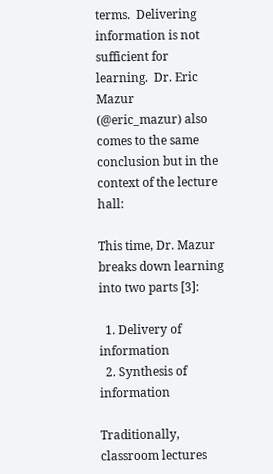terms.  Delivering information is not sufficient for learning.  Dr. Eric Mazur (@eric_mazur) also comes to the same conclusion but in the context of the lecture hall:

This time, Dr. Mazur breaks down learning into two parts [3]:

  1. Delivery of information
  2. Synthesis of information

Traditionally, classroom lectures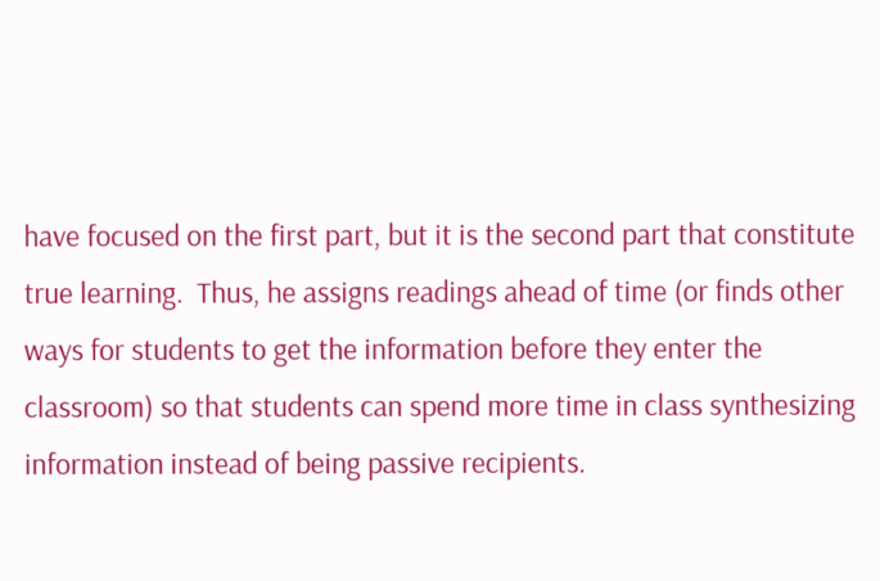have focused on the first part, but it is the second part that constitute true learning.  Thus, he assigns readings ahead of time (or finds other ways for students to get the information before they enter the classroom) so that students can spend more time in class synthesizing information instead of being passive recipients.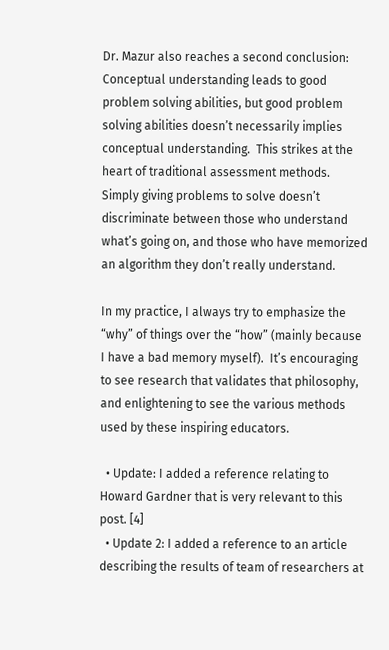Dr. Mazur also reaches a second conclusion: Conceptual understanding leads to good problem solving abilities, but good problem solving abilities doesn’t necessarily implies conceptual understanding.  This strikes at the heart of traditional assessment methods.  Simply giving problems to solve doesn’t discriminate between those who understand what’s going on, and those who have memorized an algorithm they don’t really understand.

In my practice, I always try to emphasize the “why” of things over the “how” (mainly because I have a bad memory myself).  It’s encouraging to see research that validates that philosophy, and enlightening to see the various methods used by these inspiring educators.

  • Update: I added a reference relating to Howard Gardner that is very relevant to this post. [4]
  • Update 2: I added a reference to an article describing the results of team of researchers at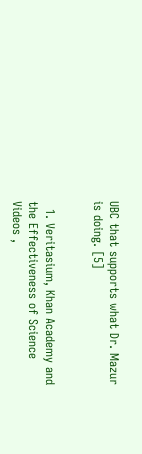UBC that supports what Dr. Mazur is doing. [5]


  1. Veritasium, Khan Academy and the Effectiveness of Science Videos ,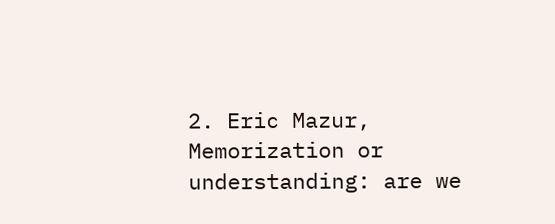2. Eric Mazur, Memorization or understanding: are we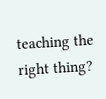teaching the right thing?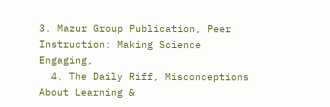3. Mazur Group Publication, Peer Instruction: Making Science Engaging,
  4. The Daily Riff, Misconceptions About Learning &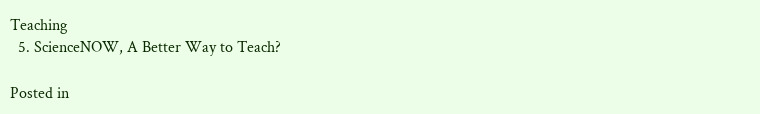Teaching
  5. ScienceNOW, A Better Way to Teach?

Posted in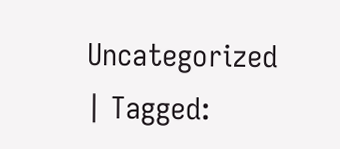Uncategorized | Tagged: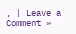, | Leave a Comment »